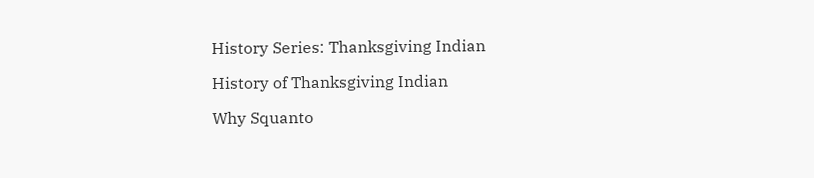History Series: Thanksgiving Indian

History of Thanksgiving Indian

Why Squanto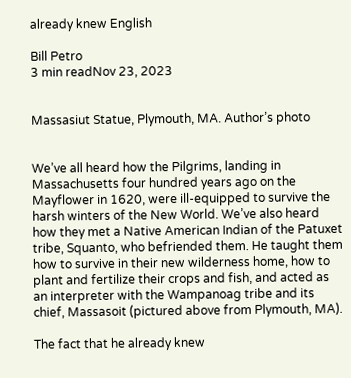already knew English

Bill Petro
3 min readNov 23, 2023


Massasiut Statue, Plymouth, MA. Author’s photo


We’ve all heard how the Pilgrims, landing in Massachusetts four hundred years ago on the Mayflower in 1620, were ill-equipped to survive the harsh winters of the New World. We’ve also heard how they met a Native American Indian of the Patuxet tribe, Squanto, who befriended them. He taught them how to survive in their new wilderness home, how to plant and fertilize their crops and fish, and acted as an interpreter with the Wampanoag tribe and its chief, Massasoit (pictured above from Plymouth, MA).

The fact that he already knew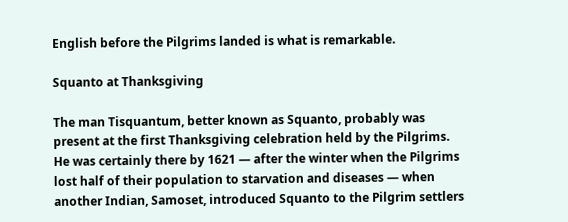English before the Pilgrims landed is what is remarkable.

Squanto at Thanksgiving

The man Tisquantum, better known as Squanto, probably was present at the first Thanksgiving celebration held by the Pilgrims. He was certainly there by 1621 — after the winter when the Pilgrims lost half of their population to starvation and diseases — when another Indian, Samoset, introduced Squanto to the Pilgrim settlers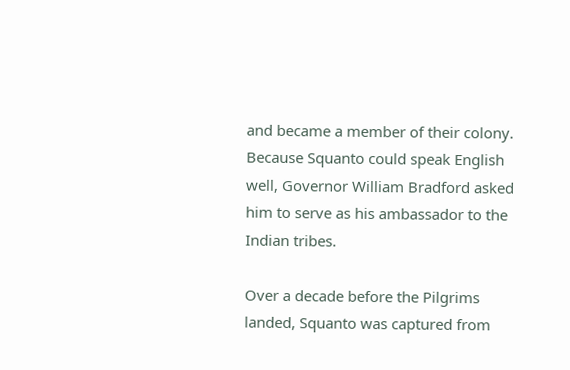and became a member of their colony. Because Squanto could speak English well, Governor William Bradford asked him to serve as his ambassador to the Indian tribes.

Over a decade before the Pilgrims landed, Squanto was captured from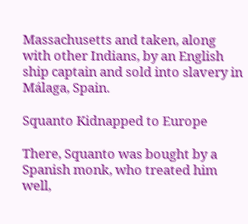Massachusetts and taken, along with other Indians, by an English ship captain and sold into slavery in Málaga, Spain.

Squanto Kidnapped to Europe

There, Squanto was bought by a Spanish monk, who treated him well,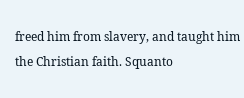freed him from slavery, and taught him the Christian faith. Squanto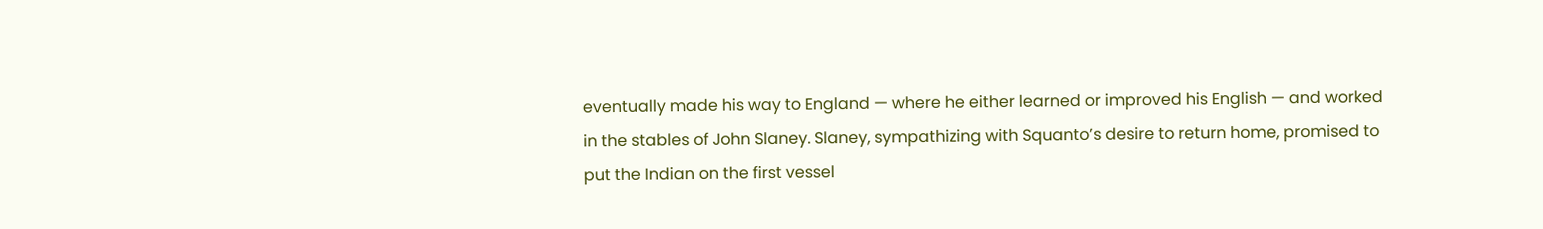eventually made his way to England — where he either learned or improved his English — and worked in the stables of John Slaney. Slaney, sympathizing with Squanto’s desire to return home, promised to put the Indian on the first vessel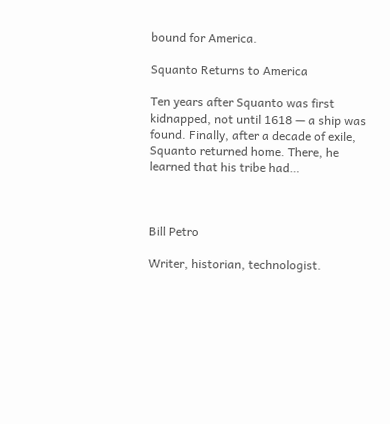bound for America.

Squanto Returns to America

Ten years after Squanto was first kidnapped, not until 1618 — a ship was found. Finally, after a decade of exile, Squanto returned home. There, he learned that his tribe had…



Bill Petro

Writer, historian, technologist.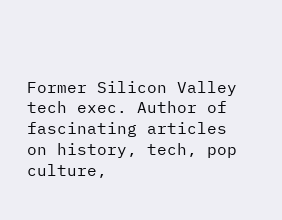Former Silicon Valley tech exec. Author of fascinating articles on history, tech, pop culture,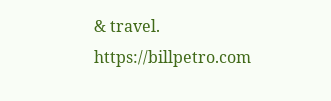& travel. https://billpetro.com